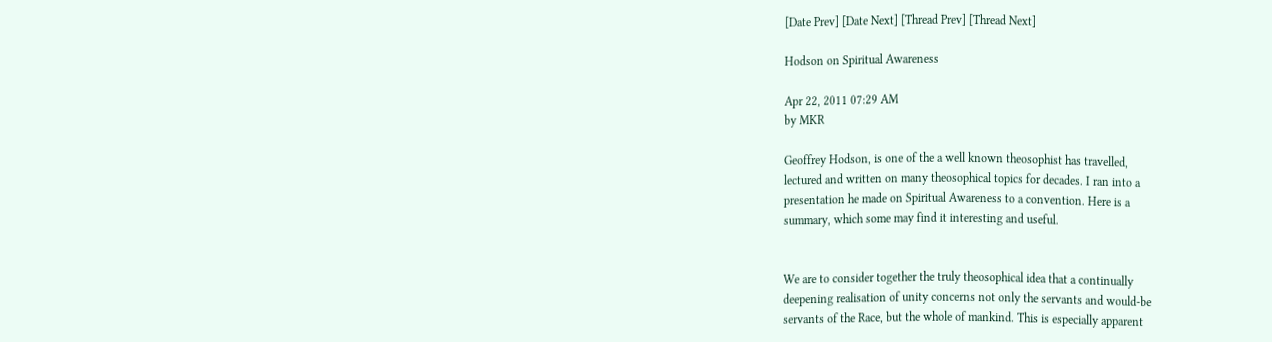[Date Prev] [Date Next] [Thread Prev] [Thread Next]

Hodson on Spiritual Awareness

Apr 22, 2011 07:29 AM
by MKR

Geoffrey Hodson, is one of the a well known theosophist has travelled,
lectured and written on many theosophical topics for decades. I ran into a
presentation he made on Spiritual Awareness to a convention. Here is a
summary, which some may find it interesting and useful.


We are to consider together the truly theosophical idea that a continually
deepening realisation of unity concerns not only the servants and would-be
servants of the Race, but the whole of mankind. This is especially apparent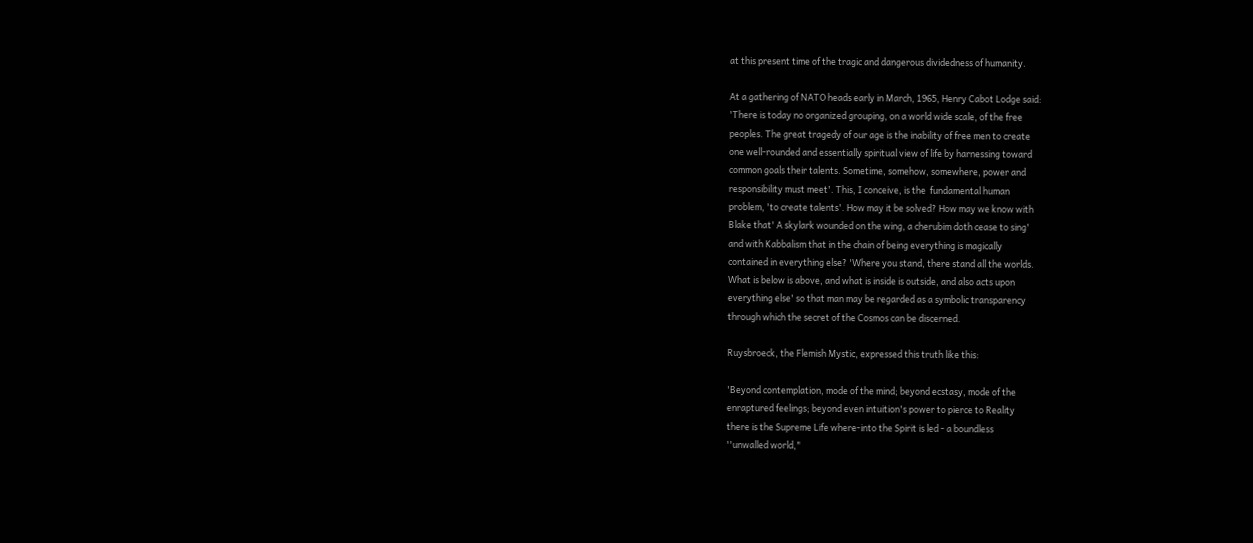at this present time of the tragic and dangerous dividedness of humanity.

At a gathering of NATO heads early in March, 1965, Henry Cabot Lodge said:
'There is today no organized grouping, on a world wide scale, of the free
peoples. The great tragedy of our age is the inability of free men to create
one well-rounded and essentially spiritual view of life by harnessing toward
common goals their talents. Sometime, somehow, somewhere, power and
responsibility must meet'. This, I conceive, is the  fundamental human
problem, 'to create talents'. How may it be solved? How may we know with
Blake that' A skylark wounded on the wing, a cherubim doth cease to sing'
and with Kabbalism that in the chain of being everything is magically
contained in everything else? 'Where you stand, there stand all the worlds.
What is below is above, and what is inside is outside, and also acts upon
everything else' so that man may be regarded as a symbolic transparency
through which the secret of the Cosmos can be discerned.

Ruysbroeck, the Flemish Mystic, expressed this truth like this:

'Beyond contemplation, mode of the mind; beyond ecstasy, mode of the
enraptured feelings; beyond even intuition's power to pierce to Reality
there is the Supreme Life where-into the Spirit is led - a boundless
''unwalled world,"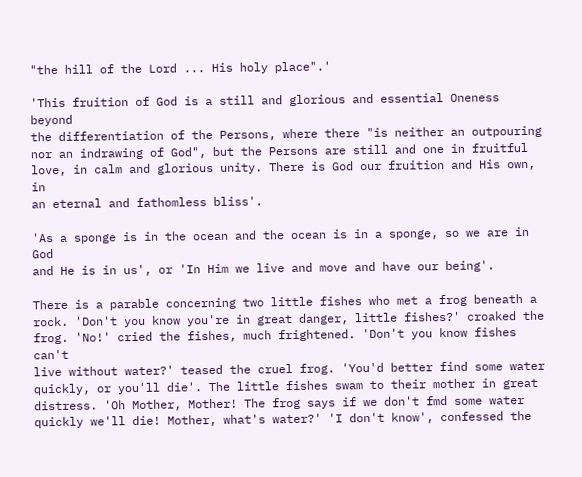"the hill of the Lord ... His holy place".'

'This fruition of God is a still and glorious and essential Oneness beyond
the differentiation of the Persons, where there "is neither an outpouring
nor an indrawing of God", but the Persons are still and one in fruitful
love, in calm and glorious unity. There is God our fruition and His own, in
an eternal and fathomless bliss'.

'As a sponge is in the ocean and the ocean is in a sponge, so we are in God
and He is in us', or 'In Him we live and move and have our being'.

There is a parable concerning two little fishes who met a frog beneath a
rock. 'Don't you know you're in great danger, little fishes?' croaked the
frog. 'No!' cried the fishes, much frightened. 'Don't you know fishes can't
live without water?' teased the cruel frog. 'You'd better find some water
quickly, or you'll die'. The little fishes swam to their mother in great
distress. 'Oh Mother, Mother! The frog says if we don't fmd some water
quickly we'll die! Mother, what's water?' 'I don't know', confessed the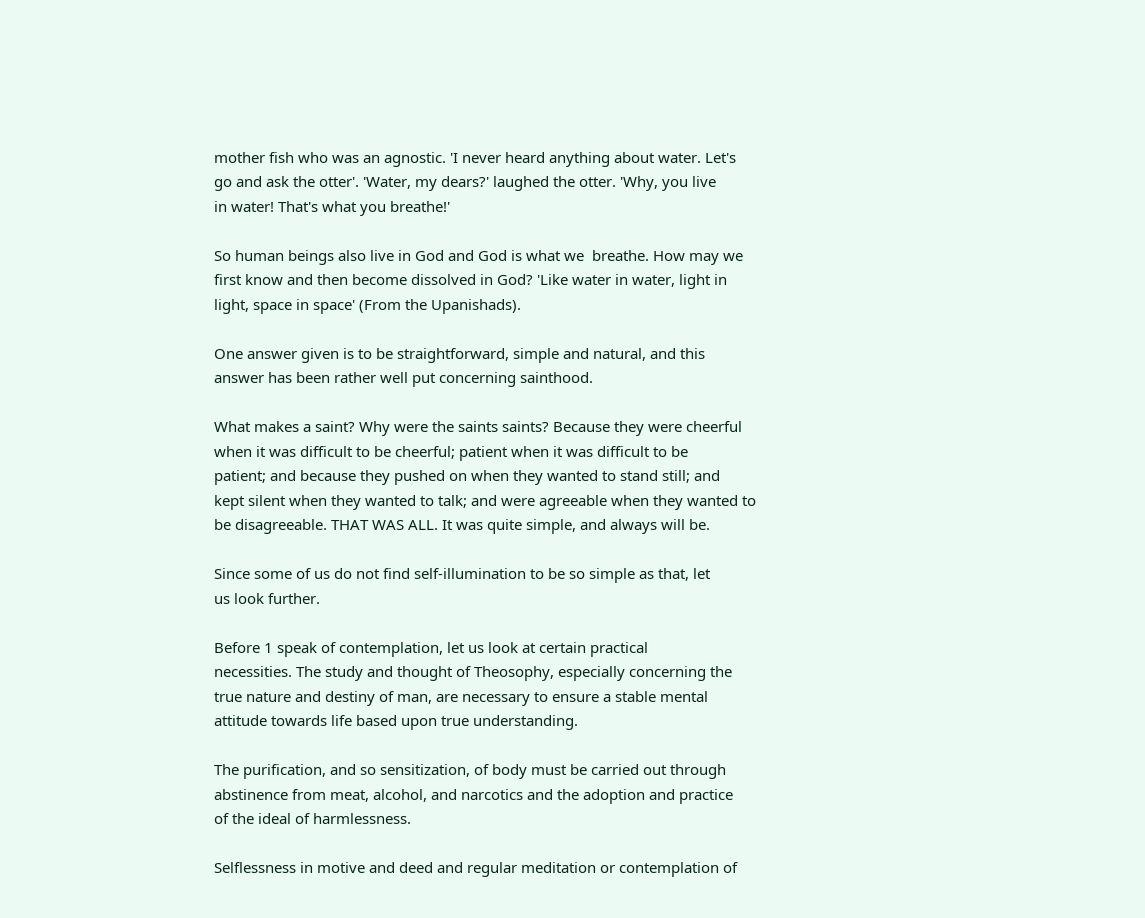mother fish who was an agnostic. 'I never heard anything about water. Let's
go and ask the otter'. 'Water, my dears?' laughed the otter. 'Why, you live
in water! That's what you breathe!'

So human beings also live in God and God is what we  breathe. How may we
first know and then become dissolved in God? 'Like water in water, light in
light, space in space' (From the Upanishads).

One answer given is to be straightforward, simple and natural, and this
answer has been rather well put concerning sainthood.

What makes a saint? Why were the saints saints? Because they were cheerful
when it was difficult to be cheerful; patient when it was difficult to be
patient; and because they pushed on when they wanted to stand still; and
kept silent when they wanted to talk; and were agreeable when they wanted to
be disagreeable. THAT WAS ALL. It was quite simple, and always will be.

Since some of us do not find self-illumination to be so simple as that, let
us look further.

Before 1 speak of contemplation, let us look at certain practical
necessities. The study and thought of Theosophy, especially concerning the
true nature and destiny of man, are necessary to ensure a stable mental
attitude towards life based upon true understanding.

The purification, and so sensitization, of body must be carried out through
abstinence from meat, alcohol, and narcotics and the adoption and practice
of the ideal of harmlessness.

Selflessness in motive and deed and regular meditation or contemplation of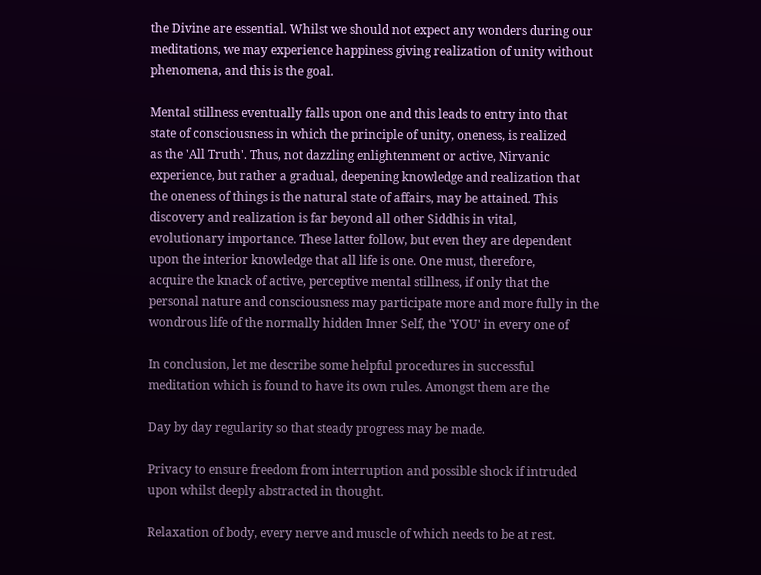the Divine are essential. Whilst we should not expect any wonders during our
meditations, we may experience happiness giving realization of unity without
phenomena, and this is the goal.

Mental stillness eventually falls upon one and this leads to entry into that
state of consciousness in which the principle of unity, oneness, is realized
as the 'All Truth'. Thus, not dazzling enlightenment or active, Nirvanic
experience, but rather a gradual, deepening knowledge and realization that
the oneness of things is the natural state of affairs, may be attained. This
discovery and realization is far beyond all other Siddhis in vital,
evolutionary importance. These latter follow, but even they are dependent
upon the interior knowledge that all life is one. One must, therefore,
acquire the knack of active, perceptive mental stillness, if only that the
personal nature and consciousness may participate more and more fully in the
wondrous life of the normally hidden Inner Self, the 'YOU' in every one of

In conclusion, let me describe some helpful procedures in successful
meditation which is found to have its own rules. Amongst them are the

Day by day regularity so that steady progress may be made.

Privacy to ensure freedom from interruption and possible shock if intruded
upon whilst deeply abstracted in thought.

Relaxation of body, every nerve and muscle of which needs to be at rest.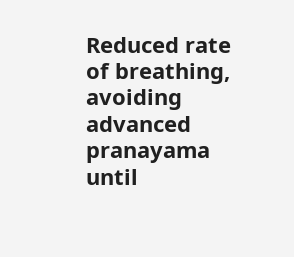Reduced rate of breathing, avoiding advanced pranayama until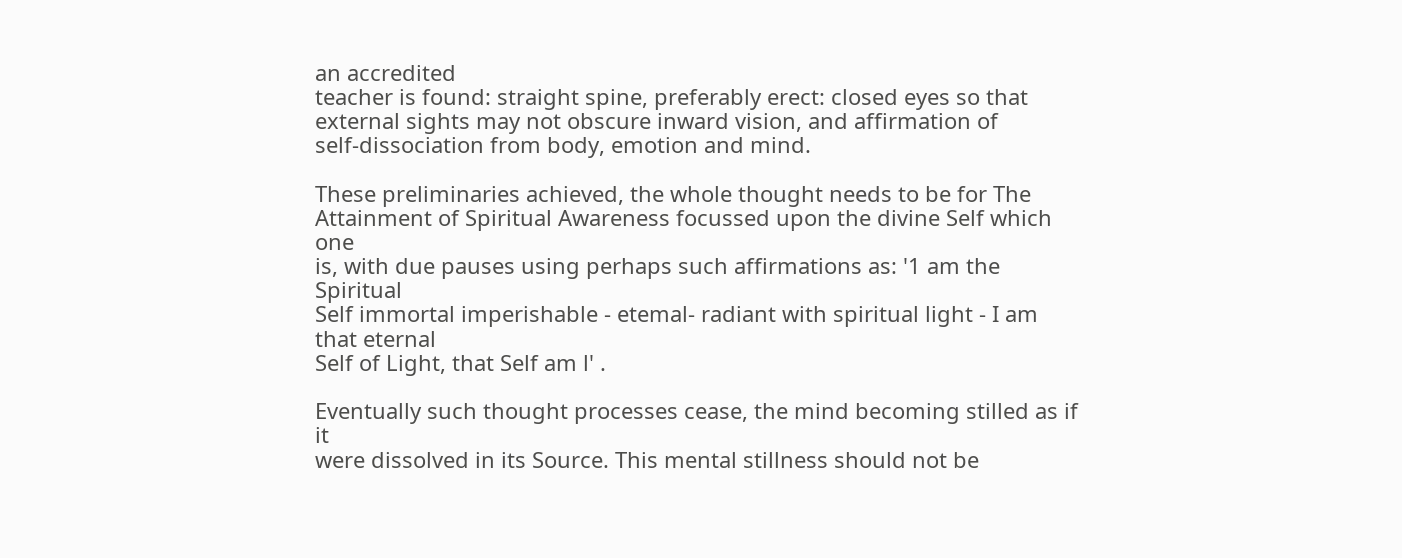an accredited
teacher is found: straight spine, preferably erect: closed eyes so that
external sights may not obscure inward vision, and affirmation of
self-dissociation from body, emotion and mind.

These preliminaries achieved, the whole thought needs to be for The
Attainment of Spiritual Awareness focussed upon the divine Self which one
is, with due pauses using perhaps such affirmations as: '1 am the Spiritual
Self immortal imperishable - etemal- radiant with spiritual light - I am
that eternal
Self of Light, that Self am l' .

Eventually such thought processes cease, the mind becoming stilled as if it
were dissolved in its Source. This mental stillness should not be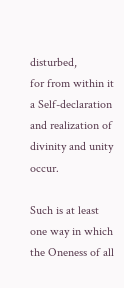disturbed,
for from within it a Self-declaration and realization of
divinity and unity occur.

Such is at least one way in which the Oneness of all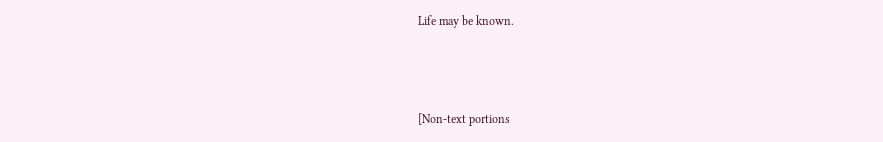Life may be known.



[Non-text portions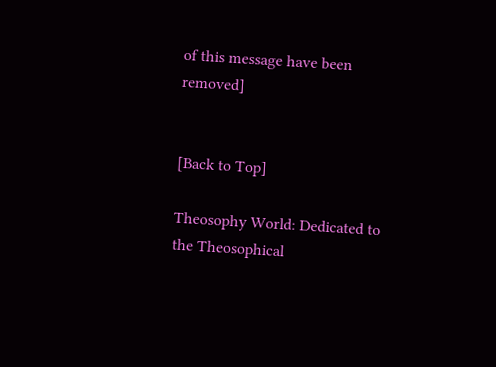of this message have been removed]


[Back to Top]

Theosophy World: Dedicated to the Theosophical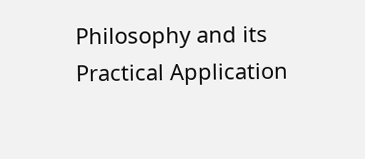Philosophy and its Practical Application